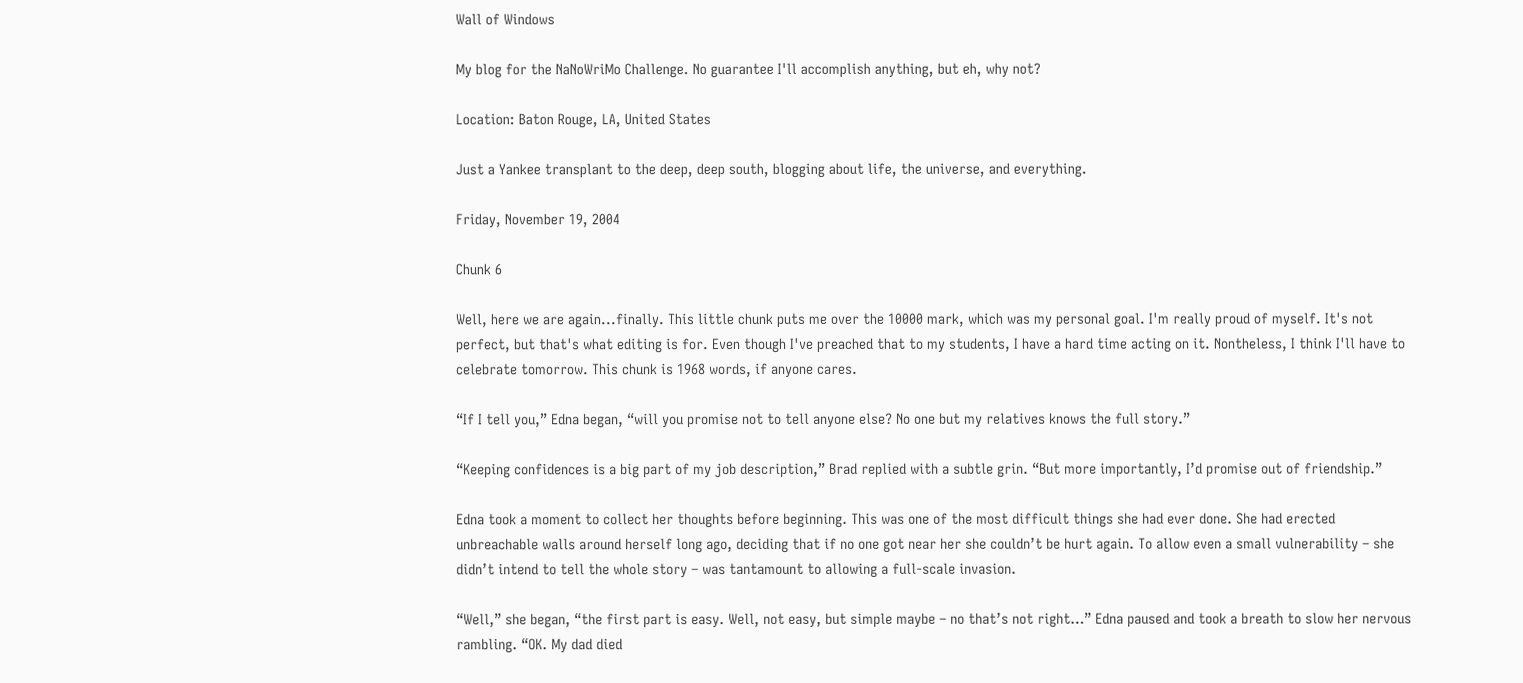Wall of Windows

My blog for the NaNoWriMo Challenge. No guarantee I'll accomplish anything, but eh, why not?

Location: Baton Rouge, LA, United States

Just a Yankee transplant to the deep, deep south, blogging about life, the universe, and everything.

Friday, November 19, 2004

Chunk 6

Well, here we are again...finally. This little chunk puts me over the 10000 mark, which was my personal goal. I'm really proud of myself. It's not perfect, but that's what editing is for. Even though I've preached that to my students, I have a hard time acting on it. Nontheless, I think I'll have to celebrate tomorrow. This chunk is 1968 words, if anyone cares.

“If I tell you,” Edna began, “will you promise not to tell anyone else? No one but my relatives knows the full story.”

“Keeping confidences is a big part of my job description,” Brad replied with a subtle grin. “But more importantly, I’d promise out of friendship.”

Edna took a moment to collect her thoughts before beginning. This was one of the most difficult things she had ever done. She had erected unbreachable walls around herself long ago, deciding that if no one got near her she couldn’t be hurt again. To allow even a small vulnerability – she didn’t intend to tell the whole story – was tantamount to allowing a full-scale invasion.

“Well,” she began, “the first part is easy. Well, not easy, but simple maybe – no that’s not right…” Edna paused and took a breath to slow her nervous rambling. “OK. My dad died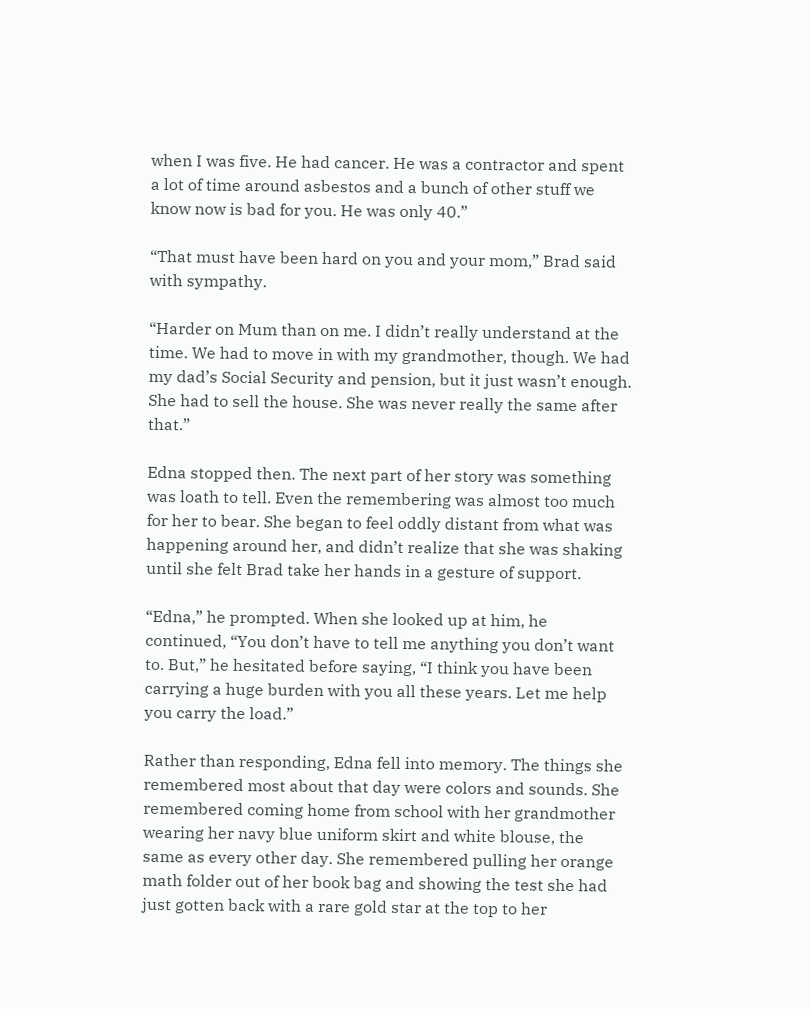when I was five. He had cancer. He was a contractor and spent a lot of time around asbestos and a bunch of other stuff we know now is bad for you. He was only 40.”

“That must have been hard on you and your mom,” Brad said with sympathy.

“Harder on Mum than on me. I didn’t really understand at the time. We had to move in with my grandmother, though. We had my dad’s Social Security and pension, but it just wasn’t enough. She had to sell the house. She was never really the same after that.”

Edna stopped then. The next part of her story was something was loath to tell. Even the remembering was almost too much for her to bear. She began to feel oddly distant from what was happening around her, and didn’t realize that she was shaking until she felt Brad take her hands in a gesture of support.

“Edna,” he prompted. When she looked up at him, he continued, “You don’t have to tell me anything you don’t want to. But,” he hesitated before saying, “I think you have been carrying a huge burden with you all these years. Let me help you carry the load.”

Rather than responding, Edna fell into memory. The things she remembered most about that day were colors and sounds. She remembered coming home from school with her grandmother wearing her navy blue uniform skirt and white blouse, the same as every other day. She remembered pulling her orange math folder out of her book bag and showing the test she had just gotten back with a rare gold star at the top to her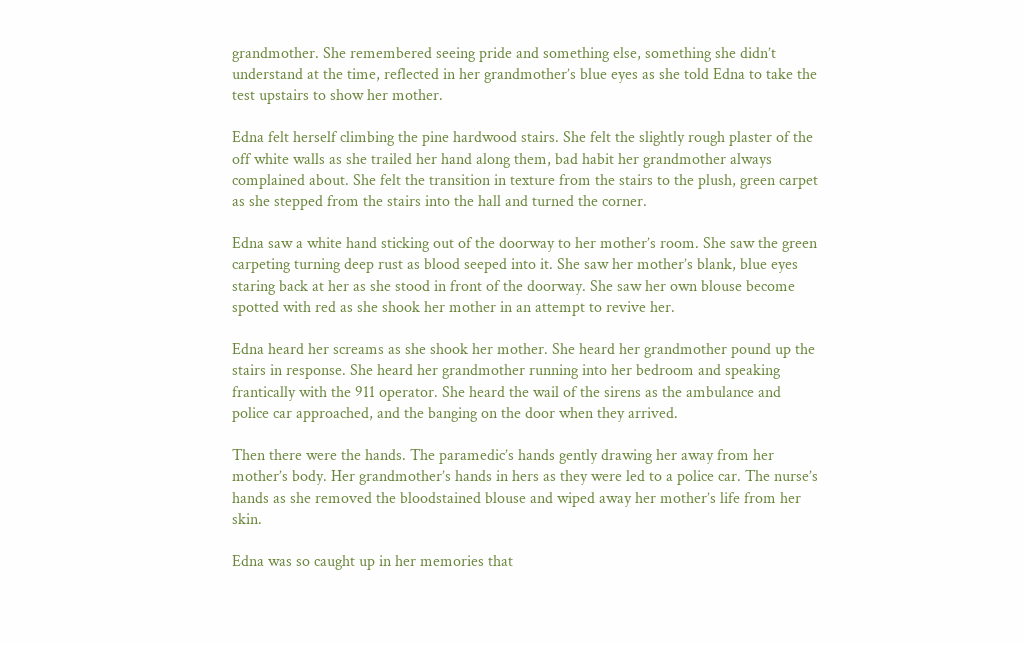grandmother. She remembered seeing pride and something else, something she didn’t understand at the time, reflected in her grandmother’s blue eyes as she told Edna to take the test upstairs to show her mother.

Edna felt herself climbing the pine hardwood stairs. She felt the slightly rough plaster of the off white walls as she trailed her hand along them, bad habit her grandmother always complained about. She felt the transition in texture from the stairs to the plush, green carpet as she stepped from the stairs into the hall and turned the corner.

Edna saw a white hand sticking out of the doorway to her mother’s room. She saw the green carpeting turning deep rust as blood seeped into it. She saw her mother’s blank, blue eyes staring back at her as she stood in front of the doorway. She saw her own blouse become spotted with red as she shook her mother in an attempt to revive her.

Edna heard her screams as she shook her mother. She heard her grandmother pound up the stairs in response. She heard her grandmother running into her bedroom and speaking frantically with the 911 operator. She heard the wail of the sirens as the ambulance and police car approached, and the banging on the door when they arrived.

Then there were the hands. The paramedic’s hands gently drawing her away from her mother’s body. Her grandmother’s hands in hers as they were led to a police car. The nurse’s hands as she removed the bloodstained blouse and wiped away her mother’s life from her skin.

Edna was so caught up in her memories that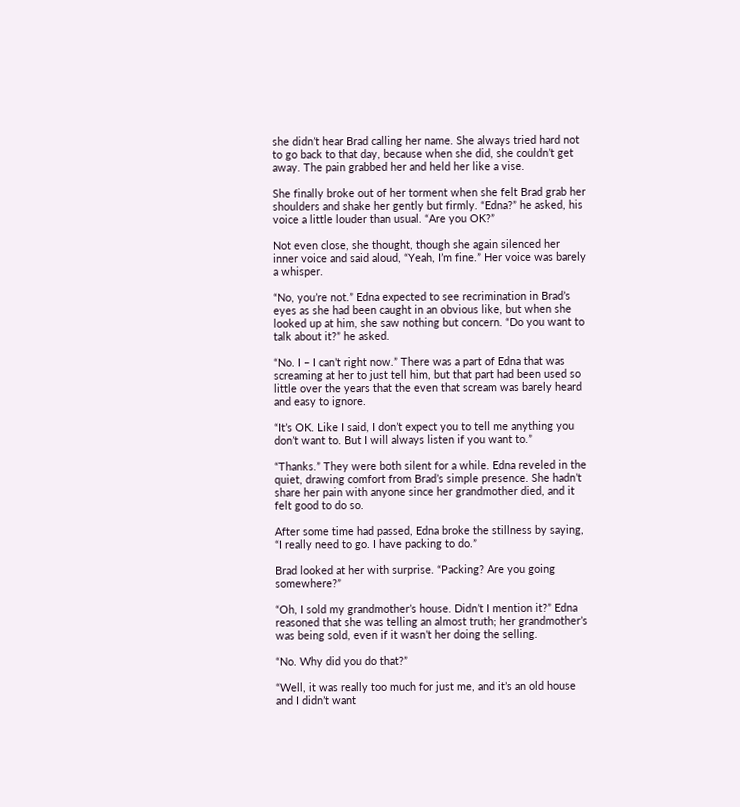she didn’t hear Brad calling her name. She always tried hard not to go back to that day, because when she did, she couldn’t get away. The pain grabbed her and held her like a vise.

She finally broke out of her torment when she felt Brad grab her shoulders and shake her gently but firmly. “Edna?” he asked, his voice a little louder than usual. “Are you OK?”

Not even close, she thought, though she again silenced her inner voice and said aloud, “Yeah, I’m fine.” Her voice was barely a whisper.

“No, you’re not.” Edna expected to see recrimination in Brad’s eyes as she had been caught in an obvious like, but when she looked up at him, she saw nothing but concern. “Do you want to talk about it?” he asked.

“No. I – I can’t right now.” There was a part of Edna that was screaming at her to just tell him, but that part had been used so little over the years that the even that scream was barely heard and easy to ignore.

“It’s OK. Like I said, I don’t expect you to tell me anything you don’t want to. But I will always listen if you want to.”

“Thanks.” They were both silent for a while. Edna reveled in the quiet, drawing comfort from Brad’s simple presence. She hadn’t share her pain with anyone since her grandmother died, and it felt good to do so.

After some time had passed, Edna broke the stillness by saying, “I really need to go. I have packing to do.”

Brad looked at her with surprise. “Packing? Are you going somewhere?”

“Oh, I sold my grandmother’s house. Didn’t I mention it?” Edna reasoned that she was telling an almost truth; her grandmother’s was being sold, even if it wasn’t her doing the selling.

“No. Why did you do that?”

“Well, it was really too much for just me, and it’s an old house and I didn’t want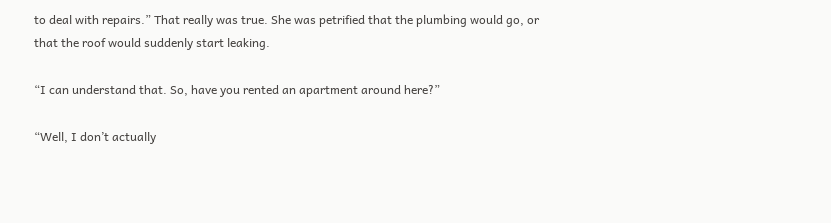to deal with repairs.” That really was true. She was petrified that the plumbing would go, or that the roof would suddenly start leaking.

“I can understand that. So, have you rented an apartment around here?”

“Well, I don’t actually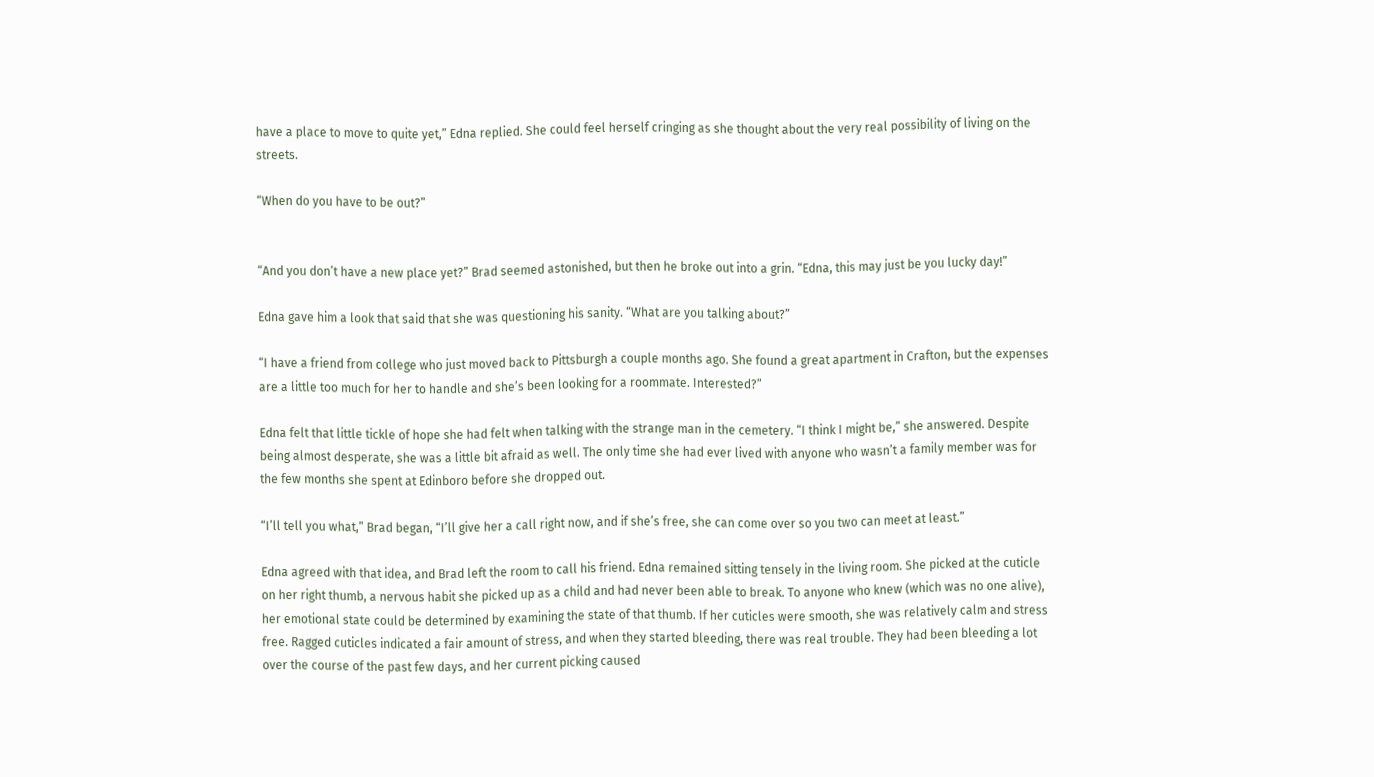have a place to move to quite yet,” Edna replied. She could feel herself cringing as she thought about the very real possibility of living on the streets.

“When do you have to be out?”


“And you don’t have a new place yet?” Brad seemed astonished, but then he broke out into a grin. “Edna, this may just be you lucky day!”

Edna gave him a look that said that she was questioning his sanity. “What are you talking about?”

“I have a friend from college who just moved back to Pittsburgh a couple months ago. She found a great apartment in Crafton, but the expenses are a little too much for her to handle and she’s been looking for a roommate. Interested?”

Edna felt that little tickle of hope she had felt when talking with the strange man in the cemetery. “I think I might be,” she answered. Despite being almost desperate, she was a little bit afraid as well. The only time she had ever lived with anyone who wasn’t a family member was for the few months she spent at Edinboro before she dropped out.

“I’ll tell you what,” Brad began, “I’ll give her a call right now, and if she’s free, she can come over so you two can meet at least.”

Edna agreed with that idea, and Brad left the room to call his friend. Edna remained sitting tensely in the living room. She picked at the cuticle on her right thumb, a nervous habit she picked up as a child and had never been able to break. To anyone who knew (which was no one alive), her emotional state could be determined by examining the state of that thumb. If her cuticles were smooth, she was relatively calm and stress free. Ragged cuticles indicated a fair amount of stress, and when they started bleeding, there was real trouble. They had been bleeding a lot over the course of the past few days, and her current picking caused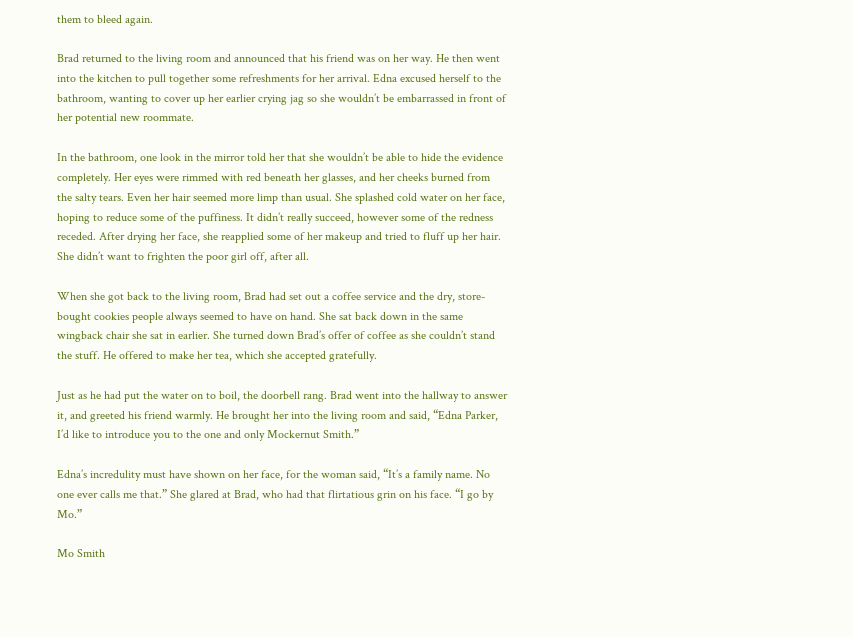them to bleed again.

Brad returned to the living room and announced that his friend was on her way. He then went into the kitchen to pull together some refreshments for her arrival. Edna excused herself to the bathroom, wanting to cover up her earlier crying jag so she wouldn’t be embarrassed in front of her potential new roommate.

In the bathroom, one look in the mirror told her that she wouldn’t be able to hide the evidence completely. Her eyes were rimmed with red beneath her glasses, and her cheeks burned from the salty tears. Even her hair seemed more limp than usual. She splashed cold water on her face, hoping to reduce some of the puffiness. It didn’t really succeed, however some of the redness receded. After drying her face, she reapplied some of her makeup and tried to fluff up her hair. She didn’t want to frighten the poor girl off, after all.

When she got back to the living room, Brad had set out a coffee service and the dry, store-bought cookies people always seemed to have on hand. She sat back down in the same wingback chair she sat in earlier. She turned down Brad’s offer of coffee as she couldn’t stand the stuff. He offered to make her tea, which she accepted gratefully.

Just as he had put the water on to boil, the doorbell rang. Brad went into the hallway to answer it, and greeted his friend warmly. He brought her into the living room and said, “Edna Parker, I’d like to introduce you to the one and only Mockernut Smith.”

Edna’s incredulity must have shown on her face, for the woman said, “It’s a family name. No one ever calls me that.” She glared at Brad, who had that flirtatious grin on his face. “I go by Mo.”

Mo Smith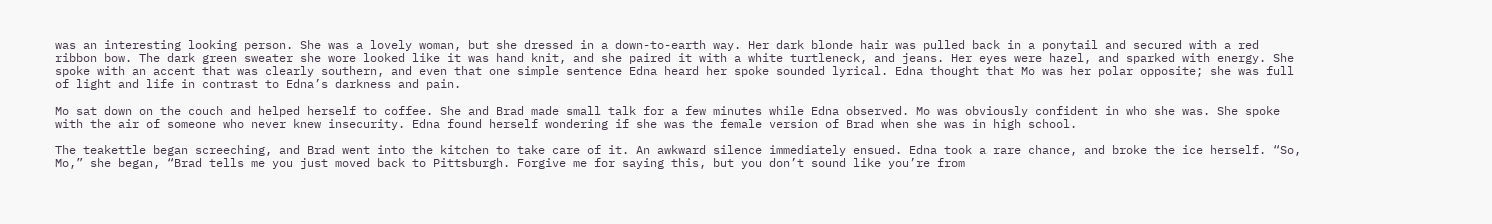was an interesting looking person. She was a lovely woman, but she dressed in a down-to-earth way. Her dark blonde hair was pulled back in a ponytail and secured with a red ribbon bow. The dark green sweater she wore looked like it was hand knit, and she paired it with a white turtleneck, and jeans. Her eyes were hazel, and sparked with energy. She spoke with an accent that was clearly southern, and even that one simple sentence Edna heard her spoke sounded lyrical. Edna thought that Mo was her polar opposite; she was full of light and life in contrast to Edna’s darkness and pain.

Mo sat down on the couch and helped herself to coffee. She and Brad made small talk for a few minutes while Edna observed. Mo was obviously confident in who she was. She spoke with the air of someone who never knew insecurity. Edna found herself wondering if she was the female version of Brad when she was in high school.

The teakettle began screeching, and Brad went into the kitchen to take care of it. An awkward silence immediately ensued. Edna took a rare chance, and broke the ice herself. “So, Mo,” she began, “Brad tells me you just moved back to Pittsburgh. Forgive me for saying this, but you don’t sound like you’re from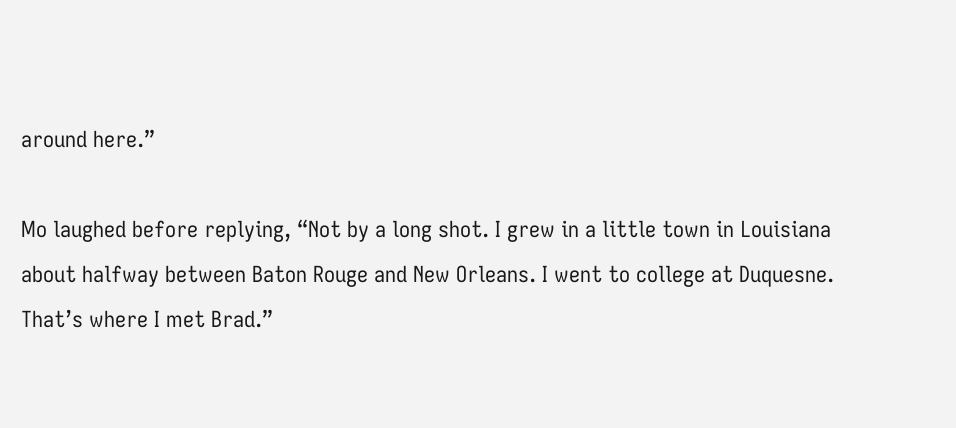around here.”

Mo laughed before replying, “Not by a long shot. I grew in a little town in Louisiana about halfway between Baton Rouge and New Orleans. I went to college at Duquesne. That’s where I met Brad.”